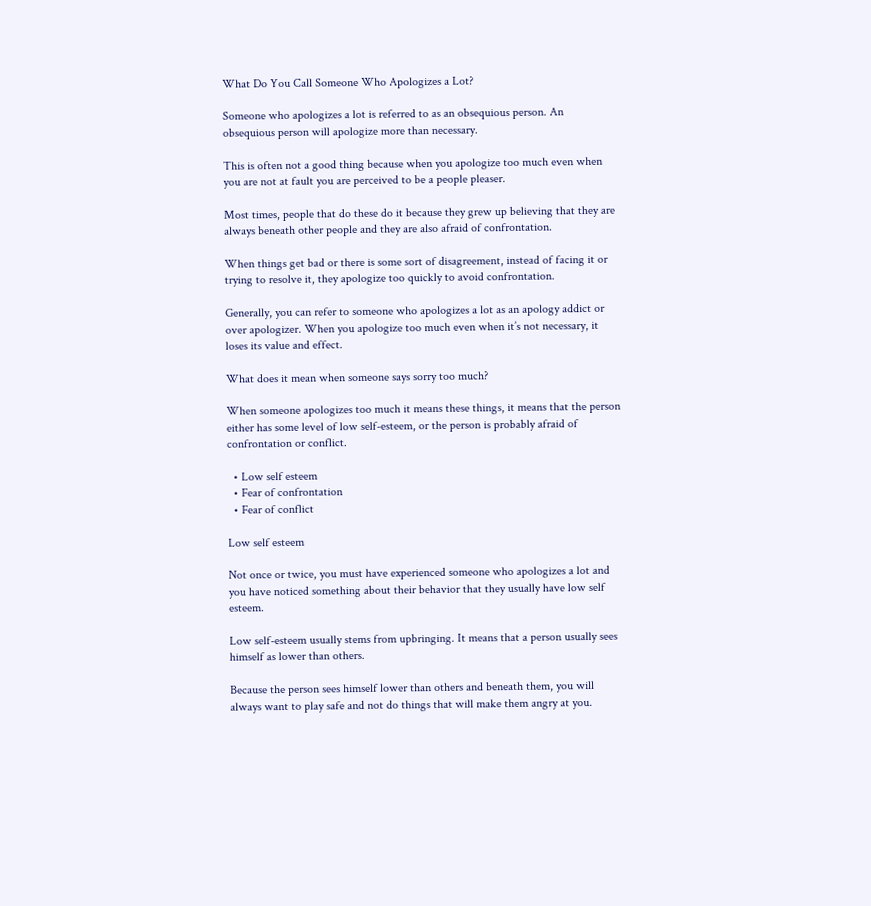What Do You Call Someone Who Apologizes a Lot?

Someone who apologizes a lot is referred to as an obsequious person. An obsequious person will apologize more than necessary.

This is often not a good thing because when you apologize too much even when you are not at fault you are perceived to be a people pleaser.

Most times, people that do these do it because they grew up believing that they are always beneath other people and they are also afraid of confrontation.

When things get bad or there is some sort of disagreement, instead of facing it or trying to resolve it, they apologize too quickly to avoid confrontation.

Generally, you can refer to someone who apologizes a lot as an apology addict or over apologizer. When you apologize too much even when it’s not necessary, it loses its value and effect.

What does it mean when someone says sorry too much?

When someone apologizes too much it means these things, it means that the person either has some level of low self-esteem, or the person is probably afraid of confrontation or conflict.

  • Low self esteem
  • Fear of confrontation
  • Fear of conflict

Low self esteem

Not once or twice, you must have experienced someone who apologizes a lot and you have noticed something about their behavior that they usually have low self esteem.

Low self-esteem usually stems from upbringing. It means that a person usually sees himself as lower than others.

Because the person sees himself lower than others and beneath them, you will always want to play safe and not do things that will make them angry at you.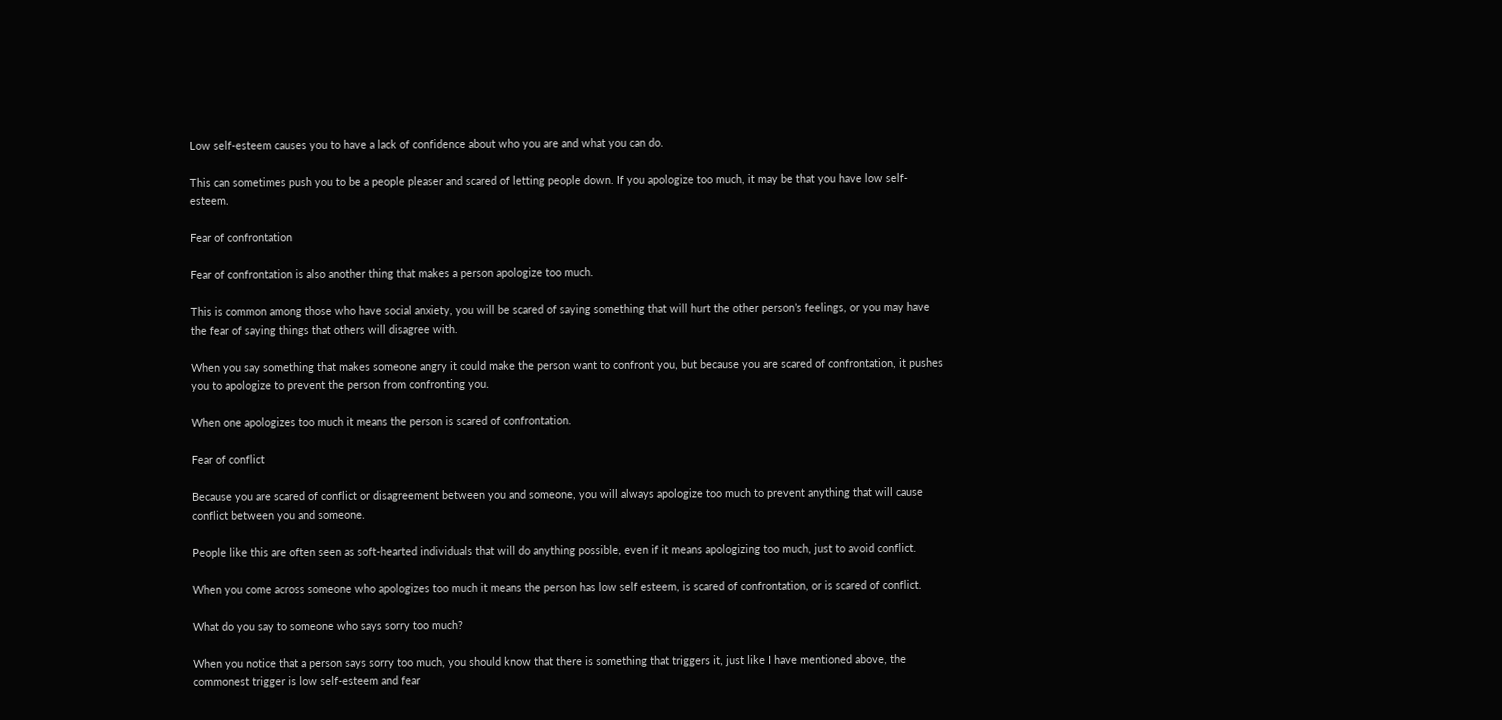Low self-esteem causes you to have a lack of confidence about who you are and what you can do.

This can sometimes push you to be a people pleaser and scared of letting people down. If you apologize too much, it may be that you have low self-esteem.

Fear of confrontation

Fear of confrontation is also another thing that makes a person apologize too much.

This is common among those who have social anxiety, you will be scared of saying something that will hurt the other person’s feelings, or you may have the fear of saying things that others will disagree with.

When you say something that makes someone angry it could make the person want to confront you, but because you are scared of confrontation, it pushes you to apologize to prevent the person from confronting you.

When one apologizes too much it means the person is scared of confrontation.

Fear of conflict

Because you are scared of conflict or disagreement between you and someone, you will always apologize too much to prevent anything that will cause conflict between you and someone.

People like this are often seen as soft-hearted individuals that will do anything possible, even if it means apologizing too much, just to avoid conflict.

When you come across someone who apologizes too much it means the person has low self esteem, is scared of confrontation, or is scared of conflict.

What do you say to someone who says sorry too much?

When you notice that a person says sorry too much, you should know that there is something that triggers it, just like I have mentioned above, the commonest trigger is low self-esteem and fear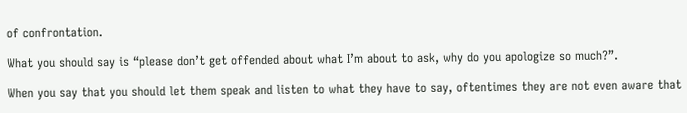of confrontation.

What you should say is “please don’t get offended about what I’m about to ask, why do you apologize so much?”.

When you say that you should let them speak and listen to what they have to say, oftentimes they are not even aware that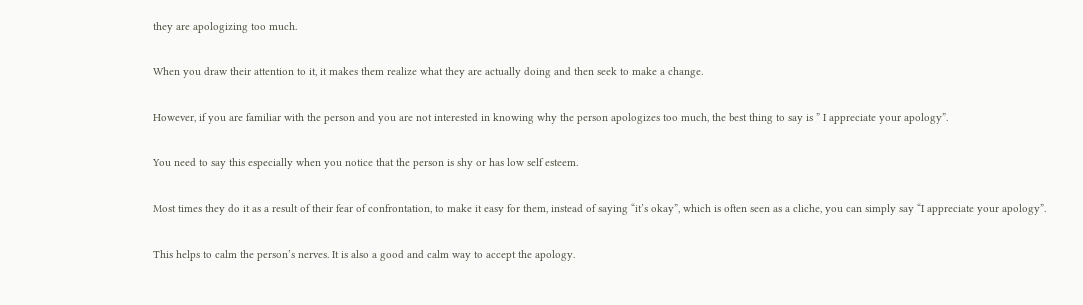they are apologizing too much.

When you draw their attention to it, it makes them realize what they are actually doing and then seek to make a change.

However, if you are familiar with the person and you are not interested in knowing why the person apologizes too much, the best thing to say is ” I appreciate your apology”.

You need to say this especially when you notice that the person is shy or has low self esteem.

Most times they do it as a result of their fear of confrontation, to make it easy for them, instead of saying “it’s okay”, which is often seen as a cliche, you can simply say “I appreciate your apology”.

This helps to calm the person’s nerves. It is also a good and calm way to accept the apology.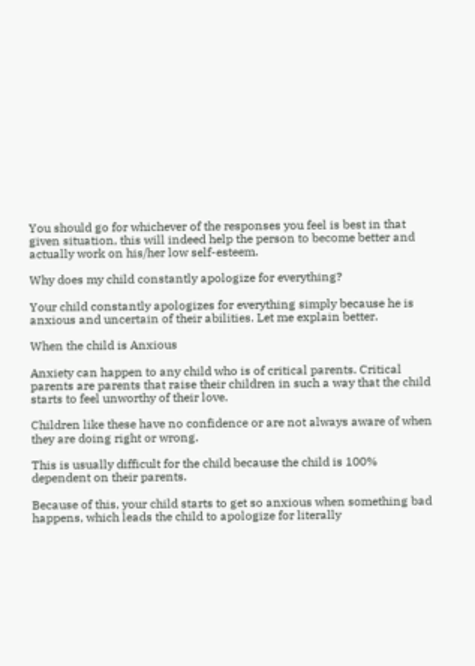You should go for whichever of the responses you feel is best in that given situation, this will indeed help the person to become better and actually work on his/her low self-esteem.

Why does my child constantly apologize for everything?

Your child constantly apologizes for everything simply because he is anxious and uncertain of their abilities. Let me explain better.

When the child is Anxious

Anxiety can happen to any child who is of critical parents. Critical parents are parents that raise their children in such a way that the child starts to feel unworthy of their love.

Children like these have no confidence or are not always aware of when they are doing right or wrong.

This is usually difficult for the child because the child is 100% dependent on their parents.

Because of this, your child starts to get so anxious when something bad happens, which leads the child to apologize for literally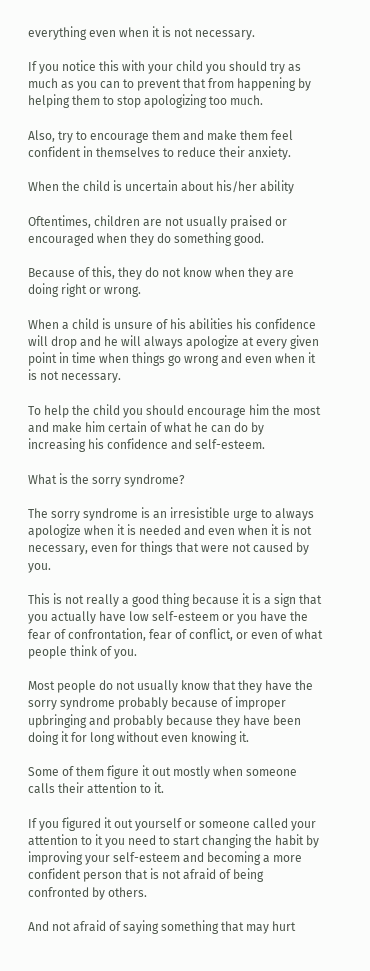everything even when it is not necessary.

If you notice this with your child you should try as much as you can to prevent that from happening by helping them to stop apologizing too much.

Also, try to encourage them and make them feel confident in themselves to reduce their anxiety.

When the child is uncertain about his/her ability

Oftentimes, children are not usually praised or encouraged when they do something good.

Because of this, they do not know when they are doing right or wrong.

When a child is unsure of his abilities his confidence will drop and he will always apologize at every given point in time when things go wrong and even when it is not necessary.

To help the child you should encourage him the most and make him certain of what he can do by increasing his confidence and self-esteem.

What is the sorry syndrome?

The sorry syndrome is an irresistible urge to always apologize when it is needed and even when it is not necessary, even for things that were not caused by you.

This is not really a good thing because it is a sign that you actually have low self-esteem or you have the fear of confrontation, fear of conflict, or even of what people think of you.

Most people do not usually know that they have the sorry syndrome probably because of improper upbringing and probably because they have been doing it for long without even knowing it.

Some of them figure it out mostly when someone calls their attention to it.

If you figured it out yourself or someone called your attention to it you need to start changing the habit by improving your self-esteem and becoming a more confident person that is not afraid of being confronted by others.

And not afraid of saying something that may hurt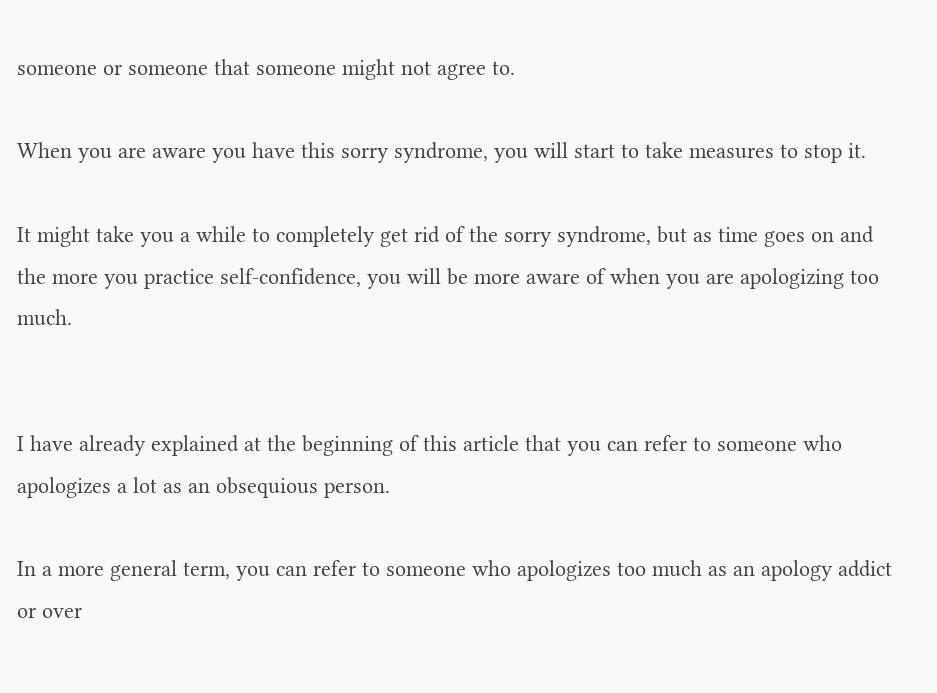someone or someone that someone might not agree to.

When you are aware you have this sorry syndrome, you will start to take measures to stop it.

It might take you a while to completely get rid of the sorry syndrome, but as time goes on and the more you practice self-confidence, you will be more aware of when you are apologizing too much.


I have already explained at the beginning of this article that you can refer to someone who apologizes a lot as an obsequious person.

In a more general term, you can refer to someone who apologizes too much as an apology addict or over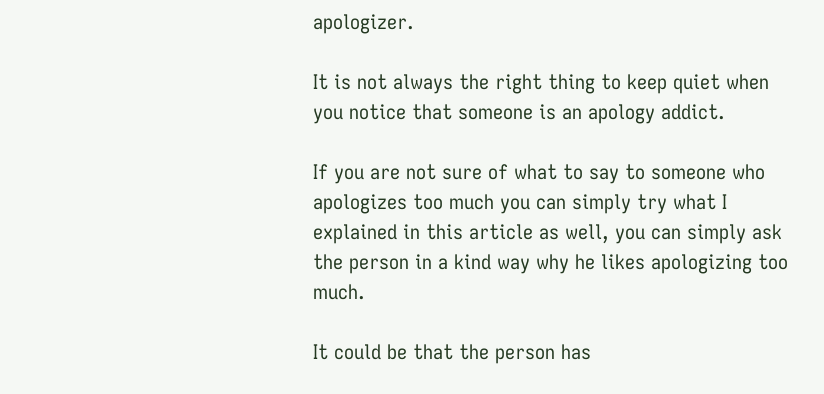apologizer.

It is not always the right thing to keep quiet when you notice that someone is an apology addict.

If you are not sure of what to say to someone who apologizes too much you can simply try what I explained in this article as well, you can simply ask the person in a kind way why he likes apologizing too much.

It could be that the person has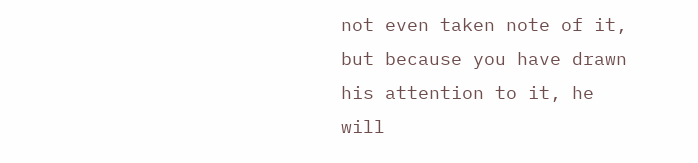not even taken note of it, but because you have drawn his attention to it, he will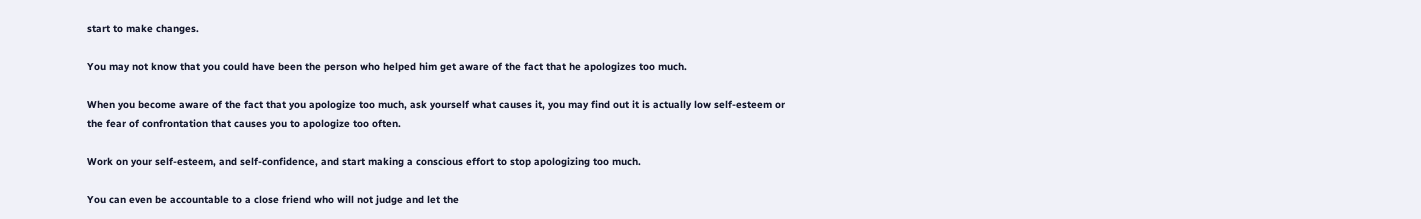start to make changes.

You may not know that you could have been the person who helped him get aware of the fact that he apologizes too much.

When you become aware of the fact that you apologize too much, ask yourself what causes it, you may find out it is actually low self-esteem or the fear of confrontation that causes you to apologize too often.

Work on your self-esteem, and self-confidence, and start making a conscious effort to stop apologizing too much.

You can even be accountable to a close friend who will not judge and let the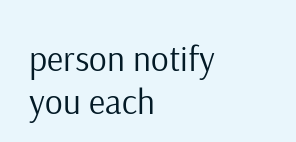person notify you each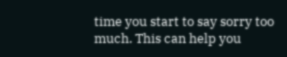time you start to say sorry too much. This can help you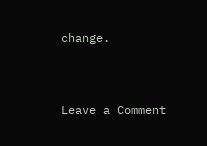change.


Leave a Comment